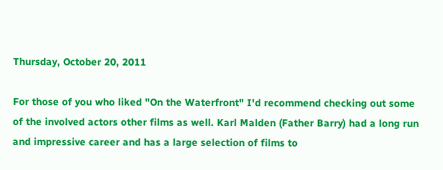Thursday, October 20, 2011

For those of you who liked "On the Waterfront" I'd recommend checking out some of the involved actors other films as well. Karl Malden (Father Barry) had a long run and impressive career and has a large selection of films to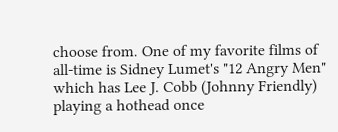choose from. One of my favorite films of all-time is Sidney Lumet's "12 Angry Men" which has Lee J. Cobb (Johnny Friendly) playing a hothead once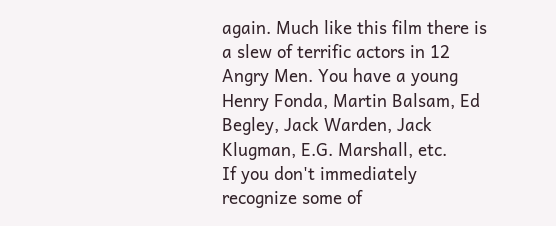again. Much like this film there is a slew of terrific actors in 12 Angry Men. You have a young Henry Fonda, Martin Balsam, Ed Begley, Jack Warden, Jack Klugman, E.G. Marshall, etc.
If you don't immediately recognize some of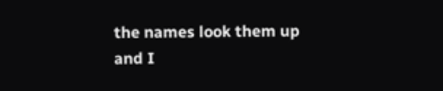the names look them up and I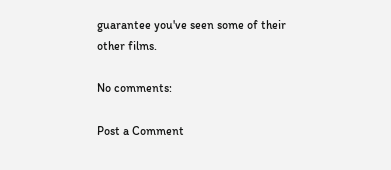guarantee you've seen some of their other films.

No comments:

Post a Comment